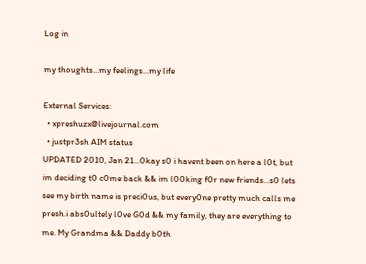Log in

my thoughts...my feelings...my life

External Services:
  • xpreshuzx@livejournal.com
  • justpr3sh AIM status
UPDATED 2010, Jan 21...0kay s0 i havent been on here a l0t, but im deciding t0 c0me back && im l00king f0r new friends...s0 lets see my birth name is preci0us, but every0ne pretty much calls me presh.i abs0ultely l0ve G0d && my family, they are everything to me. My Grandma && Daddy b0th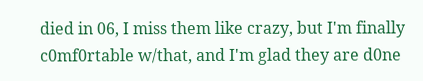died in 06, I miss them like crazy, but I'm finally c0mf0rtable w/that, and I'm glad they are d0ne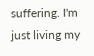suffering. I'm just living my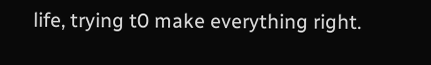life, trying t0 make everything right.